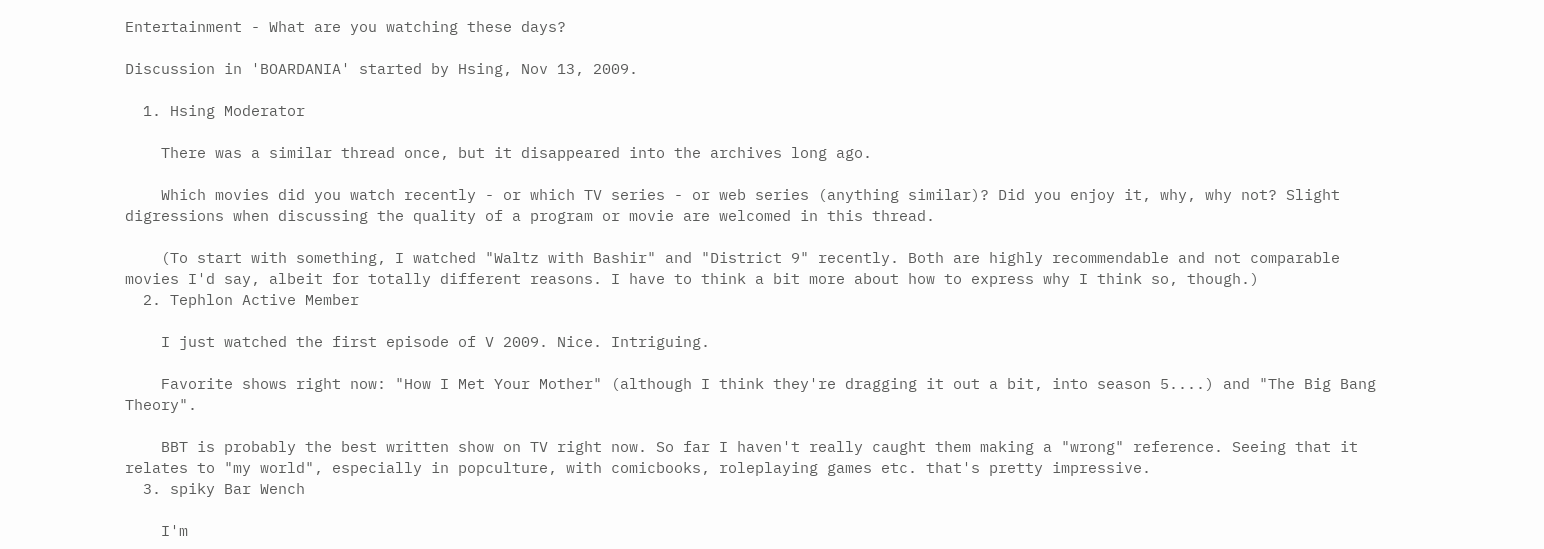Entertainment - What are you watching these days?

Discussion in 'BOARDANIA' started by Hsing, Nov 13, 2009.

  1. Hsing Moderator

    There was a similar thread once, but it disappeared into the archives long ago.

    Which movies did you watch recently - or which TV series - or web series (anything similar)? Did you enjoy it, why, why not? Slight digressions when discussing the quality of a program or movie are welcomed in this thread.

    (To start with something, I watched "Waltz with Bashir" and "District 9" recently. Both are highly recommendable and not comparable movies I'd say, albeit for totally different reasons. I have to think a bit more about how to express why I think so, though.)
  2. Tephlon Active Member

    I just watched the first episode of V 2009. Nice. Intriguing.

    Favorite shows right now: "How I Met Your Mother" (although I think they're dragging it out a bit, into season 5....) and "The Big Bang Theory".

    BBT is probably the best written show on TV right now. So far I haven't really caught them making a "wrong" reference. Seeing that it relates to "my world", especially in popculture, with comicbooks, roleplaying games etc. that's pretty impressive.
  3. spiky Bar Wench

    I'm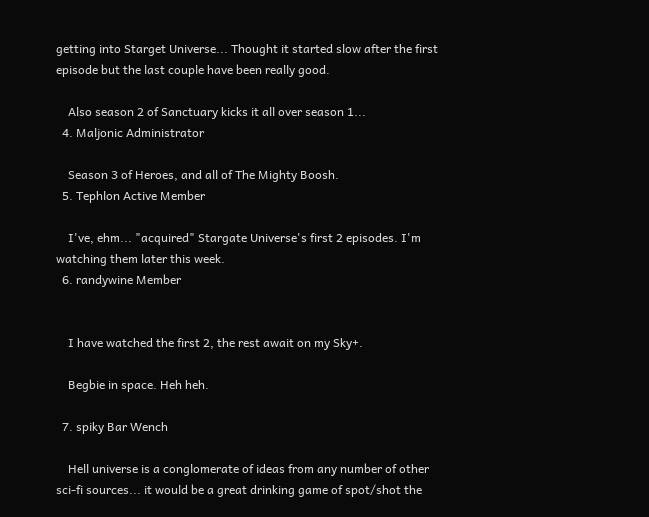getting into Starget Universe... Thought it started slow after the first episode but the last couple have been really good.

    Also season 2 of Sanctuary kicks it all over season 1...
  4. Maljonic Administrator

    Season 3 of Heroes, and all of The Mighty Boosh.
  5. Tephlon Active Member

    I've, ehm... "acquired" Stargate Universe's first 2 episodes. I'm watching them later this week.
  6. randywine Member


    I have watched the first 2, the rest await on my Sky+.

    Begbie in space. Heh heh.

  7. spiky Bar Wench

    Hell universe is a conglomerate of ideas from any number of other sci-fi sources... it would be a great drinking game of spot/shot the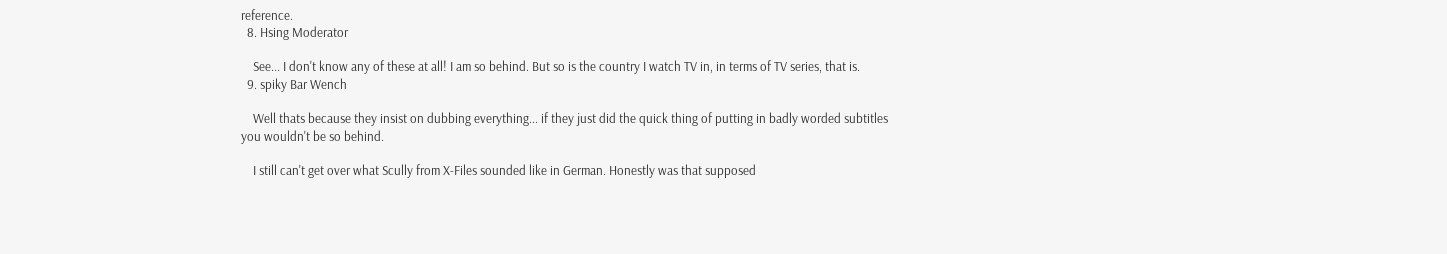reference.
  8. Hsing Moderator

    See... I don't know any of these at all! I am so behind. But so is the country I watch TV in, in terms of TV series, that is.
  9. spiky Bar Wench

    Well thats because they insist on dubbing everything... if they just did the quick thing of putting in badly worded subtitles you wouldn't be so behind.

    I still can't get over what Scully from X-Files sounded like in German. Honestly was that supposed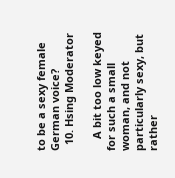to be a sexy female German voice?
  10. Hsing Moderator

    A bit too low keyed for such a small woman, and not particularly sexy, but rather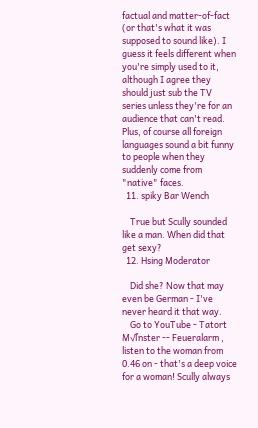factual and matter-of-fact (or that's what it was supposed to sound like). I guess it feels different when you're simply used to it, although I agree they should just sub the TV series unless they're for an audience that can't read. Plus, of course all foreign languages sound a bit funny to people when they suddenly come from "native" faces.
  11. spiky Bar Wench

    True but Scully sounded like a man. When did that get sexy?
  12. Hsing Moderator

    Did she? Now that may even be German - I've never heard it that way.
    Go to YouTube - Tatort M√ľnster -- Feueralarm , listen to the woman from 0.46 on - that's a deep voice for a woman! Scully always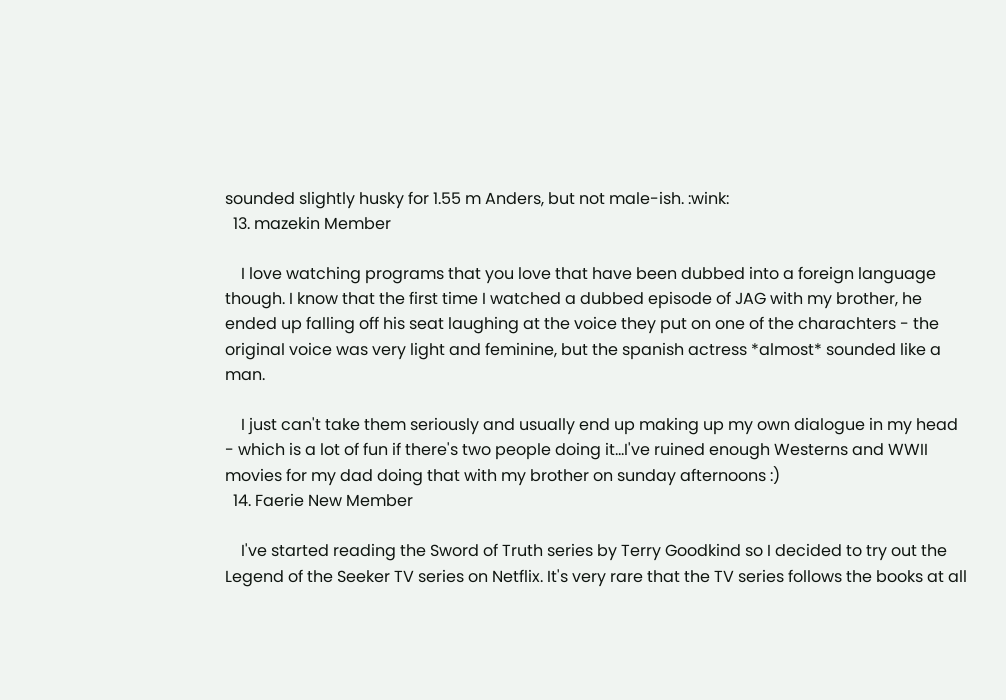sounded slightly husky for 1.55 m Anders, but not male-ish. :wink:
  13. mazekin Member

    I love watching programs that you love that have been dubbed into a foreign language though. I know that the first time I watched a dubbed episode of JAG with my brother, he ended up falling off his seat laughing at the voice they put on one of the charachters - the original voice was very light and feminine, but the spanish actress *almost* sounded like a man.

    I just can't take them seriously and usually end up making up my own dialogue in my head - which is a lot of fun if there's two people doing it...I've ruined enough Westerns and WWII movies for my dad doing that with my brother on sunday afternoons :)
  14. Faerie New Member

    I've started reading the Sword of Truth series by Terry Goodkind so I decided to try out the Legend of the Seeker TV series on Netflix. It's very rare that the TV series follows the books at all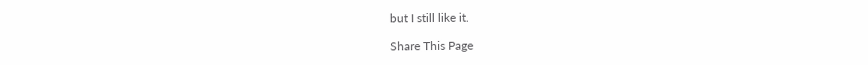but I still like it.

Share This Page